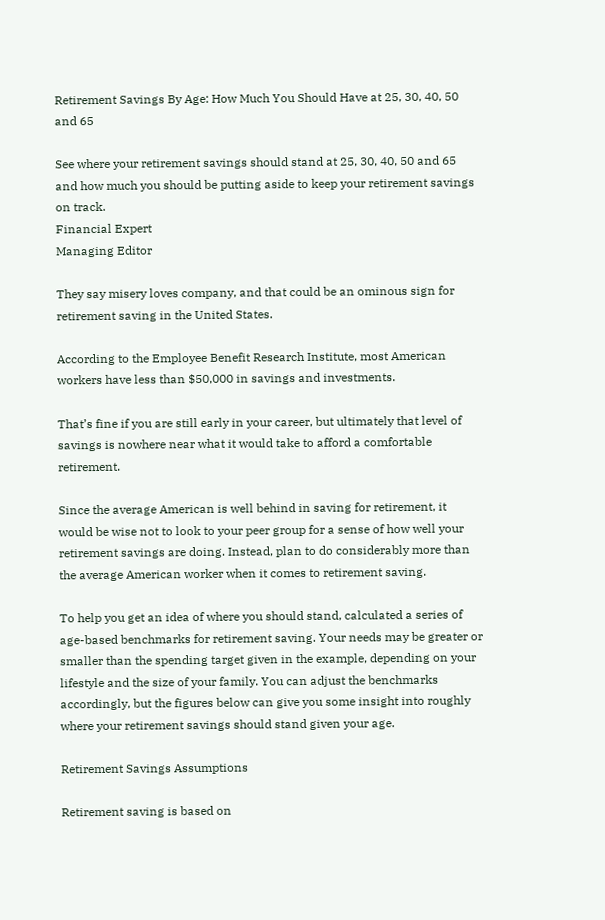Retirement Savings By Age: How Much You Should Have at 25, 30, 40, 50 and 65

See where your retirement savings should stand at 25, 30, 40, 50 and 65 and how much you should be putting aside to keep your retirement savings on track.
Financial Expert
Managing Editor

They say misery loves company, and that could be an ominous sign for retirement saving in the United States.

According to the Employee Benefit Research Institute, most American workers have less than $50,000 in savings and investments.

That’s fine if you are still early in your career, but ultimately that level of savings is nowhere near what it would take to afford a comfortable retirement.

Since the average American is well behind in saving for retirement, it would be wise not to look to your peer group for a sense of how well your retirement savings are doing. Instead, plan to do considerably more than the average American worker when it comes to retirement saving.

To help you get an idea of where you should stand, calculated a series of age-based benchmarks for retirement saving. Your needs may be greater or smaller than the spending target given in the example, depending on your lifestyle and the size of your family. You can adjust the benchmarks accordingly, but the figures below can give you some insight into roughly where your retirement savings should stand given your age.

Retirement Savings Assumptions

Retirement saving is based on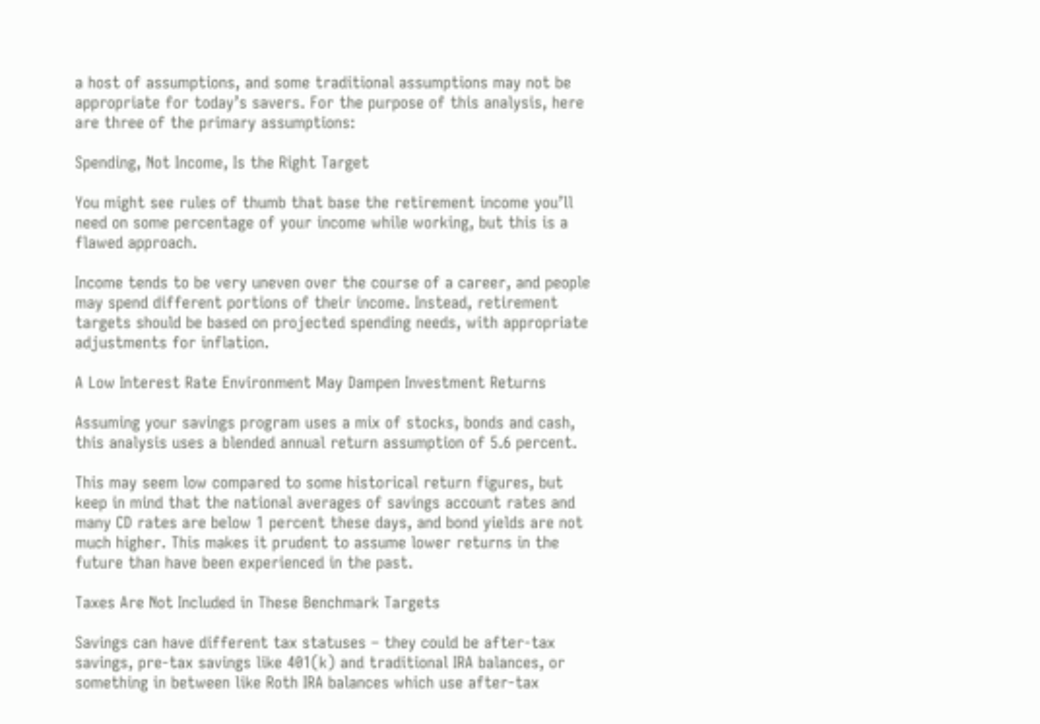a host of assumptions, and some traditional assumptions may not be appropriate for today’s savers. For the purpose of this analysis, here are three of the primary assumptions:

Spending, Not Income, Is the Right Target

You might see rules of thumb that base the retirement income you’ll need on some percentage of your income while working, but this is a flawed approach.

Income tends to be very uneven over the course of a career, and people may spend different portions of their income. Instead, retirement targets should be based on projected spending needs, with appropriate adjustments for inflation.

A Low Interest Rate Environment May Dampen Investment Returns

Assuming your savings program uses a mix of stocks, bonds and cash, this analysis uses a blended annual return assumption of 5.6 percent.

This may seem low compared to some historical return figures, but keep in mind that the national averages of savings account rates and many CD rates are below 1 percent these days, and bond yields are not much higher. This makes it prudent to assume lower returns in the future than have been experienced in the past.

Taxes Are Not Included in These Benchmark Targets

Savings can have different tax statuses – they could be after-tax savings, pre-tax savings like 401(k) and traditional IRA balances, or something in between like Roth IRA balances which use after-tax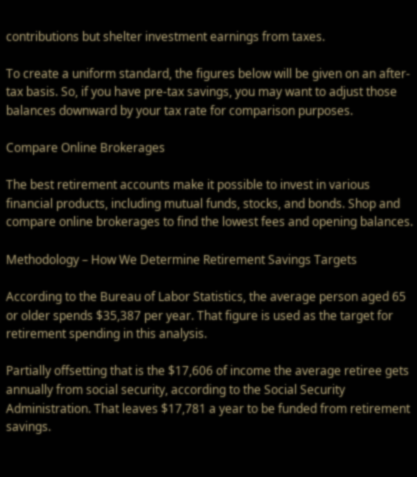contributions but shelter investment earnings from taxes.

To create a uniform standard, the figures below will be given on an after-tax basis. So, if you have pre-tax savings, you may want to adjust those balances downward by your tax rate for comparison purposes.

Compare Online Brokerages

The best retirement accounts make it possible to invest in various financial products, including mutual funds, stocks, and bonds. Shop and compare online brokerages to find the lowest fees and opening balances.

Methodology – How We Determine Retirement Savings Targets

According to the Bureau of Labor Statistics, the average person aged 65 or older spends $35,387 per year. That figure is used as the target for retirement spending in this analysis.

Partially offsetting that is the $17,606 of income the average retiree gets annually from social security, according to the Social Security Administration. That leaves $17,781 a year to be funded from retirement savings.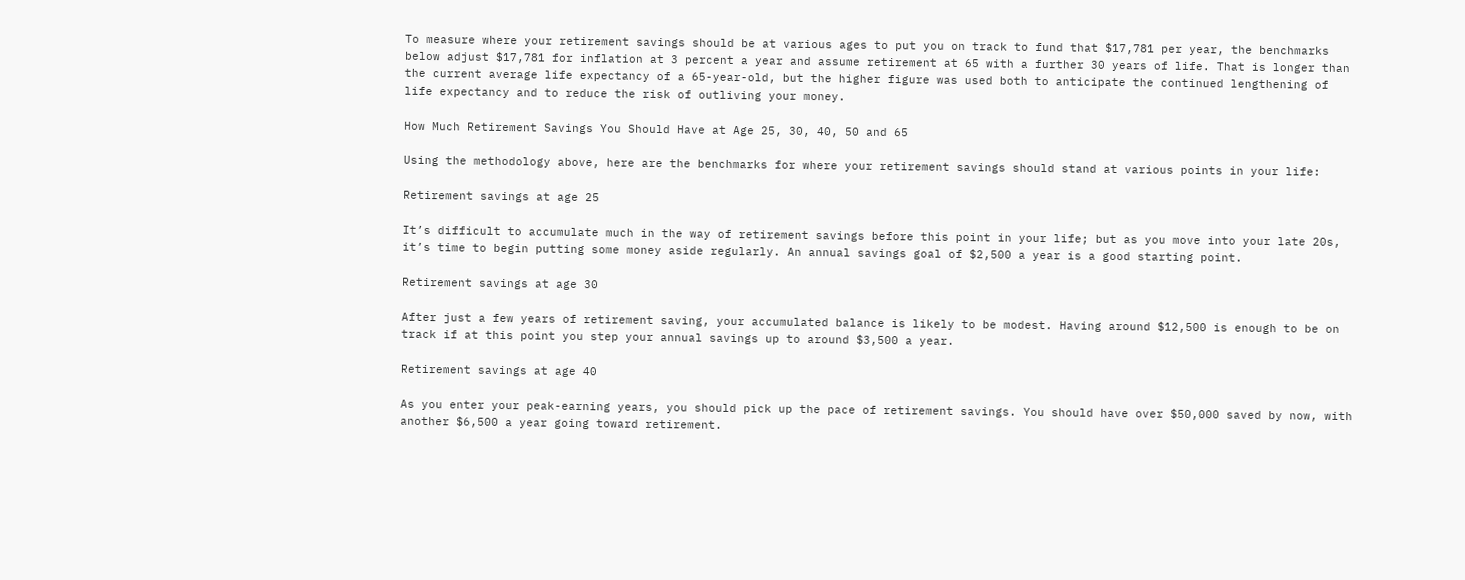To measure where your retirement savings should be at various ages to put you on track to fund that $17,781 per year, the benchmarks below adjust $17,781 for inflation at 3 percent a year and assume retirement at 65 with a further 30 years of life. That is longer than the current average life expectancy of a 65-year-old, but the higher figure was used both to anticipate the continued lengthening of life expectancy and to reduce the risk of outliving your money.

How Much Retirement Savings You Should Have at Age 25, 30, 40, 50 and 65

Using the methodology above, here are the benchmarks for where your retirement savings should stand at various points in your life:

Retirement savings at age 25

It’s difficult to accumulate much in the way of retirement savings before this point in your life; but as you move into your late 20s, it’s time to begin putting some money aside regularly. An annual savings goal of $2,500 a year is a good starting point.

Retirement savings at age 30

After just a few years of retirement saving, your accumulated balance is likely to be modest. Having around $12,500 is enough to be on track if at this point you step your annual savings up to around $3,500 a year.

Retirement savings at age 40

As you enter your peak-earning years, you should pick up the pace of retirement savings. You should have over $50,000 saved by now, with another $6,500 a year going toward retirement.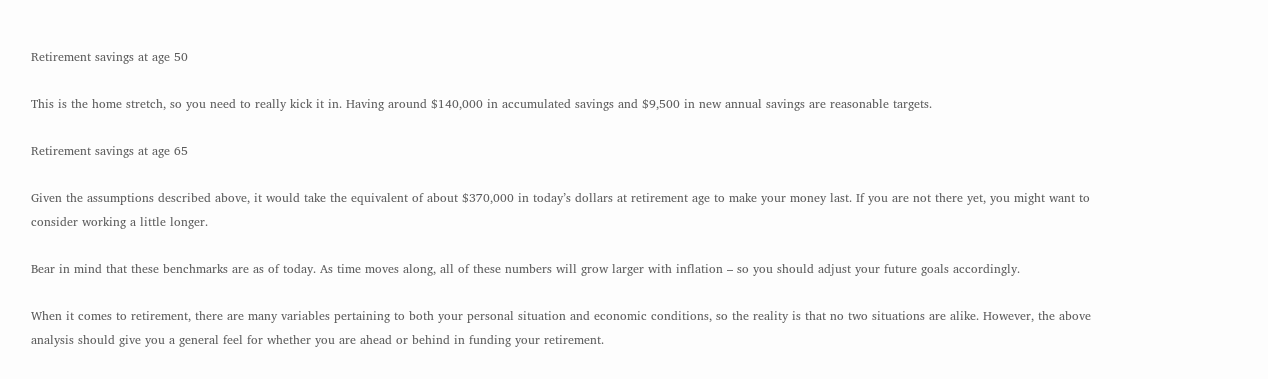Retirement savings at age 50

This is the home stretch, so you need to really kick it in. Having around $140,000 in accumulated savings and $9,500 in new annual savings are reasonable targets.

Retirement savings at age 65

Given the assumptions described above, it would take the equivalent of about $370,000 in today’s dollars at retirement age to make your money last. If you are not there yet, you might want to consider working a little longer.

Bear in mind that these benchmarks are as of today. As time moves along, all of these numbers will grow larger with inflation – so you should adjust your future goals accordingly.

When it comes to retirement, there are many variables pertaining to both your personal situation and economic conditions, so the reality is that no two situations are alike. However, the above analysis should give you a general feel for whether you are ahead or behind in funding your retirement.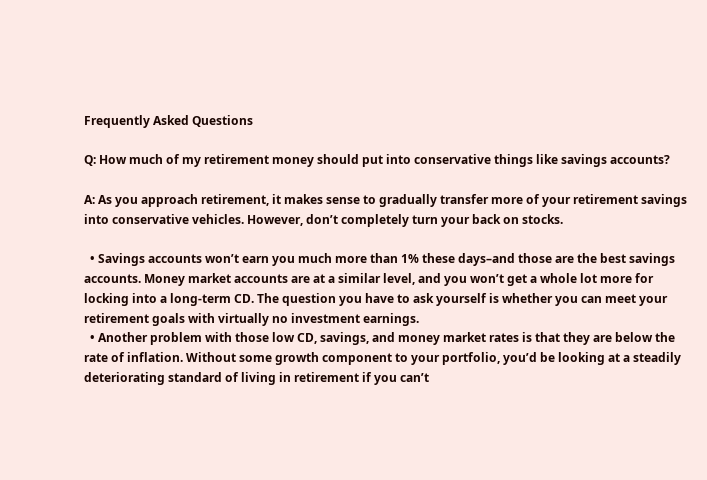Frequently Asked Questions

Q: How much of my retirement money should put into conservative things like savings accounts?

A: As you approach retirement, it makes sense to gradually transfer more of your retirement savings into conservative vehicles. However, don’t completely turn your back on stocks.

  • Savings accounts won’t earn you much more than 1% these days–and those are the best savings accounts. Money market accounts are at a similar level, and you won’t get a whole lot more for locking into a long-term CD. The question you have to ask yourself is whether you can meet your retirement goals with virtually no investment earnings.
  • Another problem with those low CD, savings, and money market rates is that they are below the rate of inflation. Without some growth component to your portfolio, you’d be looking at a steadily deteriorating standard of living in retirement if you can’t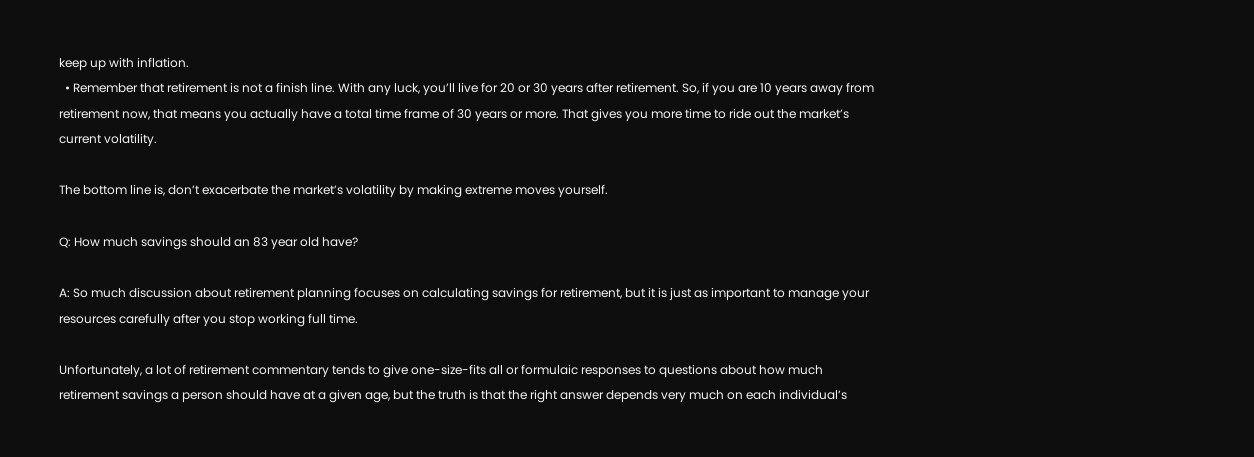keep up with inflation.
  • Remember that retirement is not a finish line. With any luck, you’ll live for 20 or 30 years after retirement. So, if you are 10 years away from retirement now, that means you actually have a total time frame of 30 years or more. That gives you more time to ride out the market’s current volatility.

The bottom line is, don’t exacerbate the market’s volatility by making extreme moves yourself.

Q: How much savings should an 83 year old have?

A: So much discussion about retirement planning focuses on calculating savings for retirement, but it is just as important to manage your resources carefully after you stop working full time.

Unfortunately, a lot of retirement commentary tends to give one-size-fits all or formulaic responses to questions about how much retirement savings a person should have at a given age, but the truth is that the right answer depends very much on each individual’s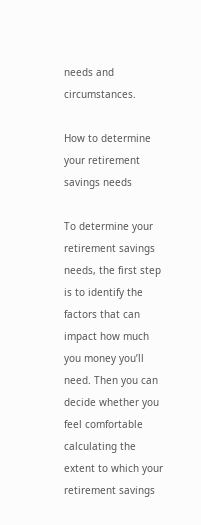needs and circumstances.

How to determine your retirement savings needs

To determine your retirement savings needs, the first step is to identify the factors that can impact how much you money you’ll need. Then you can decide whether you feel comfortable calculating the extent to which your retirement savings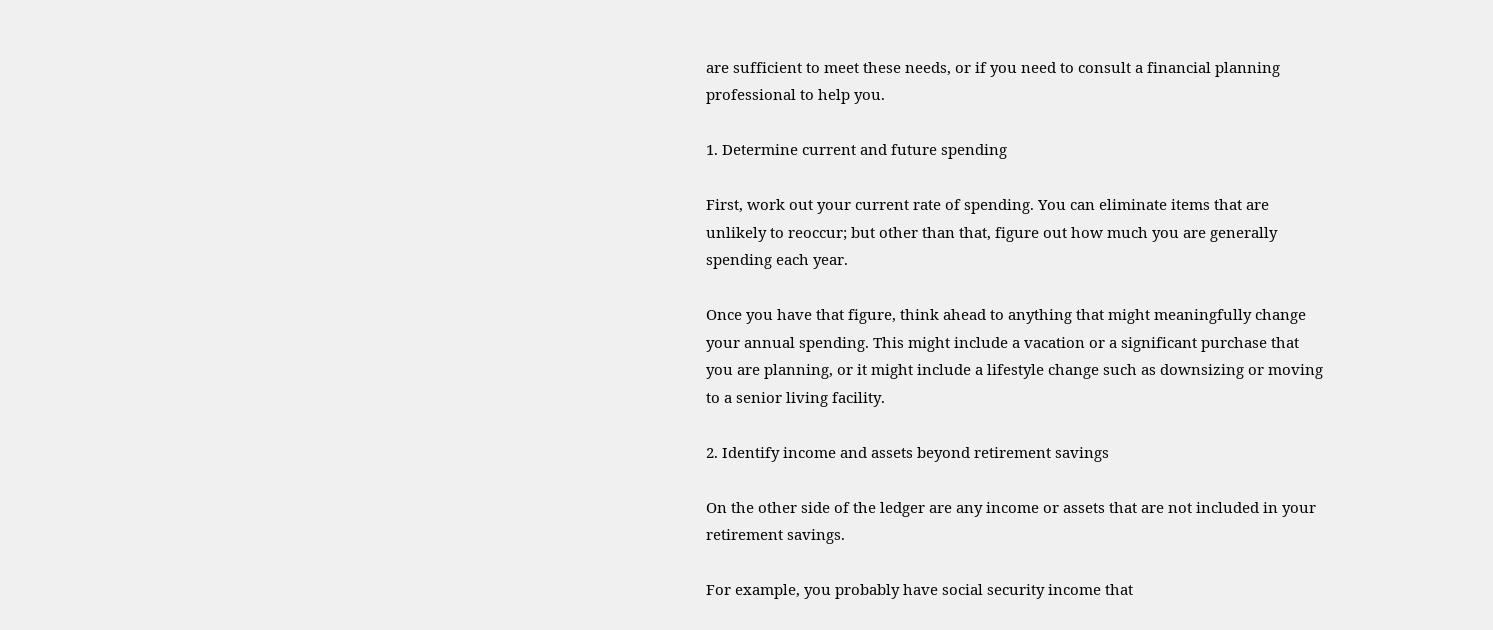are sufficient to meet these needs, or if you need to consult a financial planning professional to help you.

1. Determine current and future spending

First, work out your current rate of spending. You can eliminate items that are unlikely to reoccur; but other than that, figure out how much you are generally spending each year.

Once you have that figure, think ahead to anything that might meaningfully change your annual spending. This might include a vacation or a significant purchase that you are planning, or it might include a lifestyle change such as downsizing or moving to a senior living facility.

2. Identify income and assets beyond retirement savings

On the other side of the ledger are any income or assets that are not included in your retirement savings.

For example, you probably have social security income that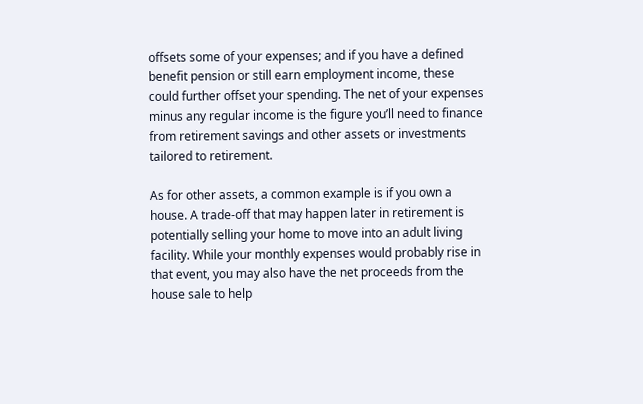offsets some of your expenses; and if you have a defined benefit pension or still earn employment income, these could further offset your spending. The net of your expenses minus any regular income is the figure you’ll need to finance from retirement savings and other assets or investments tailored to retirement.

As for other assets, a common example is if you own a house. A trade-off that may happen later in retirement is potentially selling your home to move into an adult living facility. While your monthly expenses would probably rise in that event, you may also have the net proceeds from the house sale to help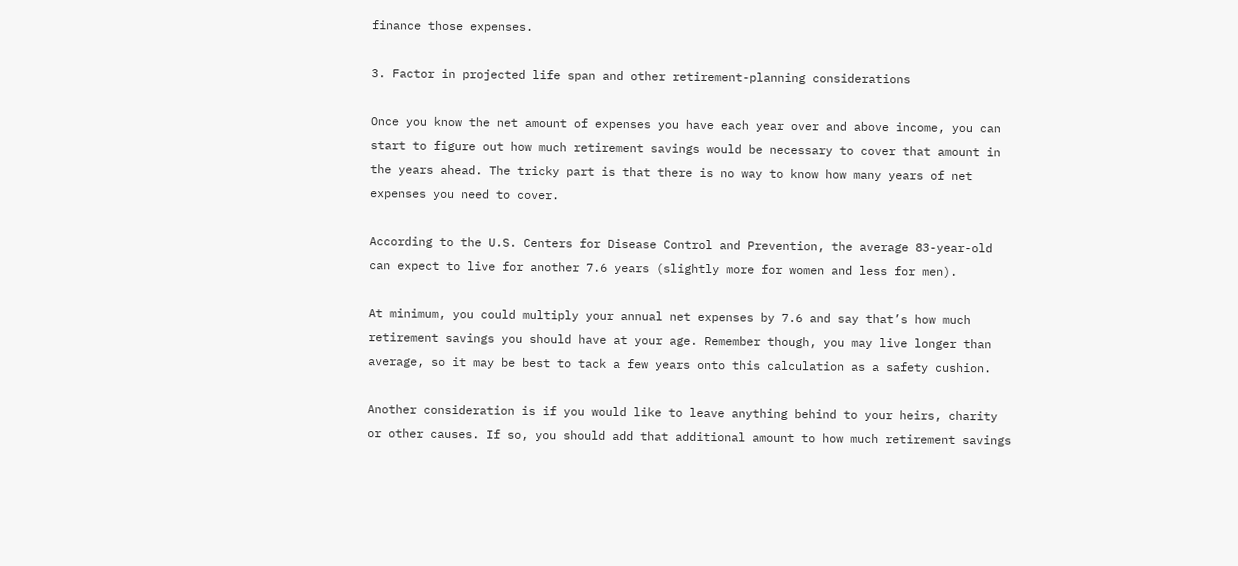finance those expenses.

3. Factor in projected life span and other retirement-planning considerations

Once you know the net amount of expenses you have each year over and above income, you can start to figure out how much retirement savings would be necessary to cover that amount in the years ahead. The tricky part is that there is no way to know how many years of net expenses you need to cover.

According to the U.S. Centers for Disease Control and Prevention, the average 83-year-old can expect to live for another 7.6 years (slightly more for women and less for men).

At minimum, you could multiply your annual net expenses by 7.6 and say that’s how much retirement savings you should have at your age. Remember though, you may live longer than average, so it may be best to tack a few years onto this calculation as a safety cushion.

Another consideration is if you would like to leave anything behind to your heirs, charity or other causes. If so, you should add that additional amount to how much retirement savings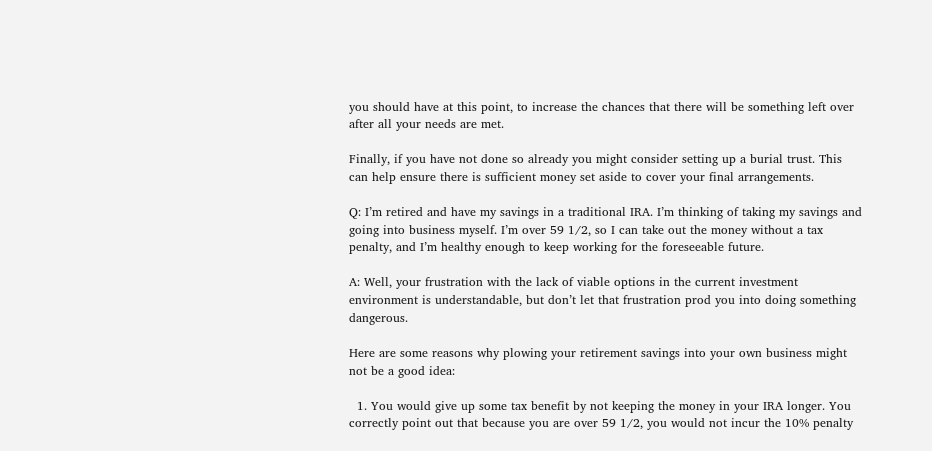you should have at this point, to increase the chances that there will be something left over after all your needs are met.

Finally, if you have not done so already you might consider setting up a burial trust. This can help ensure there is sufficient money set aside to cover your final arrangements.

Q: I’m retired and have my savings in a traditional IRA. I’m thinking of taking my savings and going into business myself. I’m over 59 1/2, so I can take out the money without a tax penalty, and I’m healthy enough to keep working for the foreseeable future.

A: Well, your frustration with the lack of viable options in the current investment environment is understandable, but don’t let that frustration prod you into doing something dangerous.

Here are some reasons why plowing your retirement savings into your own business might not be a good idea:

  1. You would give up some tax benefit by not keeping the money in your IRA longer. You correctly point out that because you are over 59 1/2, you would not incur the 10% penalty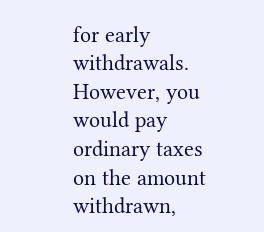for early withdrawals. However, you would pay ordinary taxes on the amount withdrawn,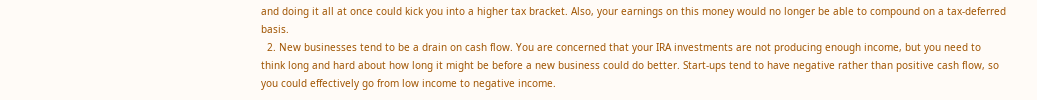and doing it all at once could kick you into a higher tax bracket. Also, your earnings on this money would no longer be able to compound on a tax-deferred basis.
  2. New businesses tend to be a drain on cash flow. You are concerned that your IRA investments are not producing enough income, but you need to think long and hard about how long it might be before a new business could do better. Start-ups tend to have negative rather than positive cash flow, so you could effectively go from low income to negative income.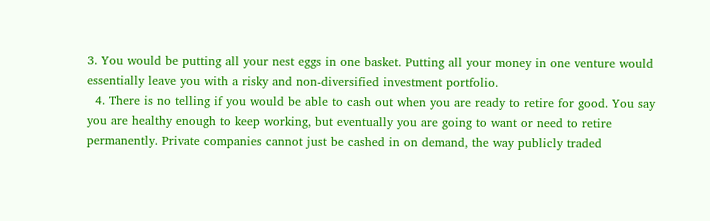3. You would be putting all your nest eggs in one basket. Putting all your money in one venture would essentially leave you with a risky and non-diversified investment portfolio.
  4. There is no telling if you would be able to cash out when you are ready to retire for good. You say you are healthy enough to keep working, but eventually you are going to want or need to retire permanently. Private companies cannot just be cashed in on demand, the way publicly traded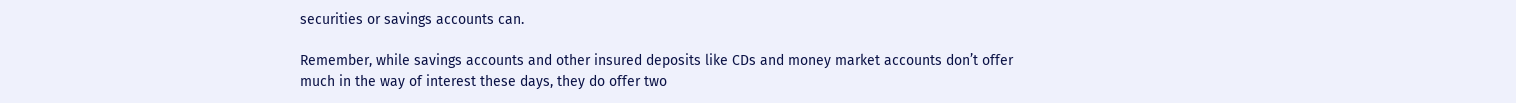securities or savings accounts can.

Remember, while savings accounts and other insured deposits like CDs and money market accounts don’t offer much in the way of interest these days, they do offer two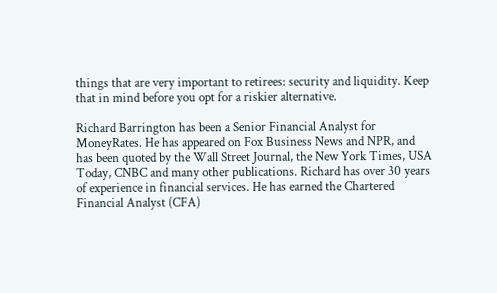things that are very important to retirees: security and liquidity. Keep that in mind before you opt for a riskier alternative.

Richard Barrington has been a Senior Financial Analyst for MoneyRates. He has appeared on Fox Business News and NPR, and has been quoted by the Wall Street Journal, the New York Times, USA Today, CNBC and many other publications. Richard has over 30 years of experience in financial services. He has earned the Chartered Financial Analyst (CFA)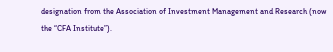designation from the Association of Investment Management and Research (now the “CFA Institute”).